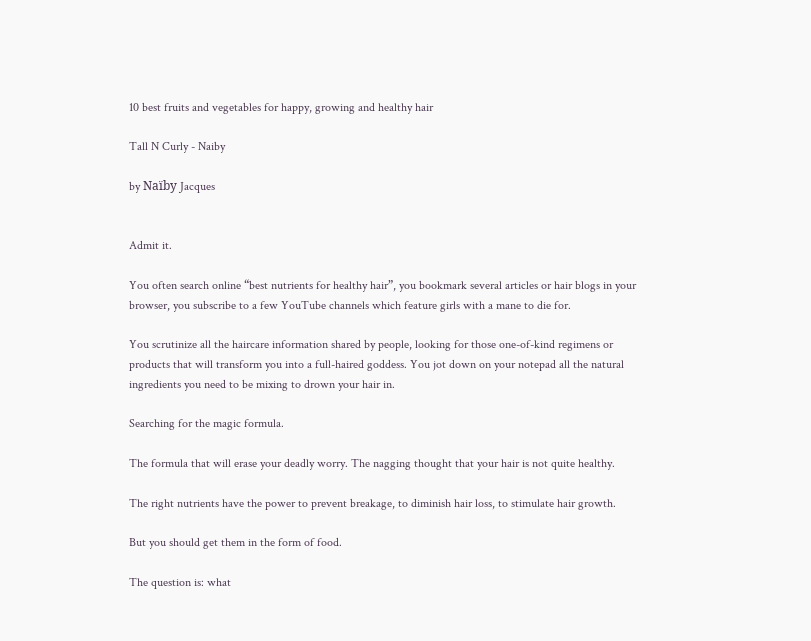10 best fruits and vegetables for happy, growing and healthy hair

Tall N Curly - Naiby

by Naïby Jacques


Admit it.

You often search online “best nutrients for healthy hair”, you bookmark several articles or hair blogs in your browser, you subscribe to a few YouTube channels which feature girls with a mane to die for.

You scrutinize all the haircare information shared by people, looking for those one-of-kind regimens or products that will transform you into a full-haired goddess. You jot down on your notepad all the natural ingredients you need to be mixing to drown your hair in.

Searching for the magic formula.

The formula that will erase your deadly worry. The nagging thought that your hair is not quite healthy.

The right nutrients have the power to prevent breakage, to diminish hair loss, to stimulate hair growth.

But you should get them in the form of food.

The question is: what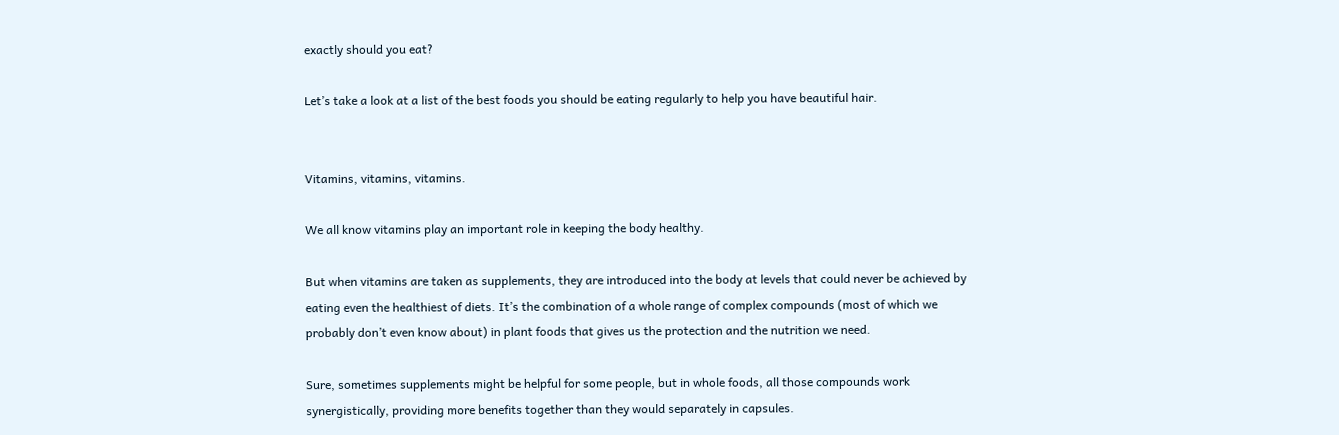exactly should you eat?

Let’s take a look at a list of the best foods you should be eating regularly to help you have beautiful hair.


Vitamins, vitamins, vitamins.

We all know vitamins play an important role in keeping the body healthy.

But when vitamins are taken as supplements, they are introduced into the body at levels that could never be achieved by eating even the healthiest of diets. It’s the combination of a whole range of complex compounds (most of which we probably don’t even know about) in plant foods that gives us the protection and the nutrition we need.

Sure, sometimes supplements might be helpful for some people, but in whole foods, all those compounds work synergistically, providing more benefits together than they would separately in capsules.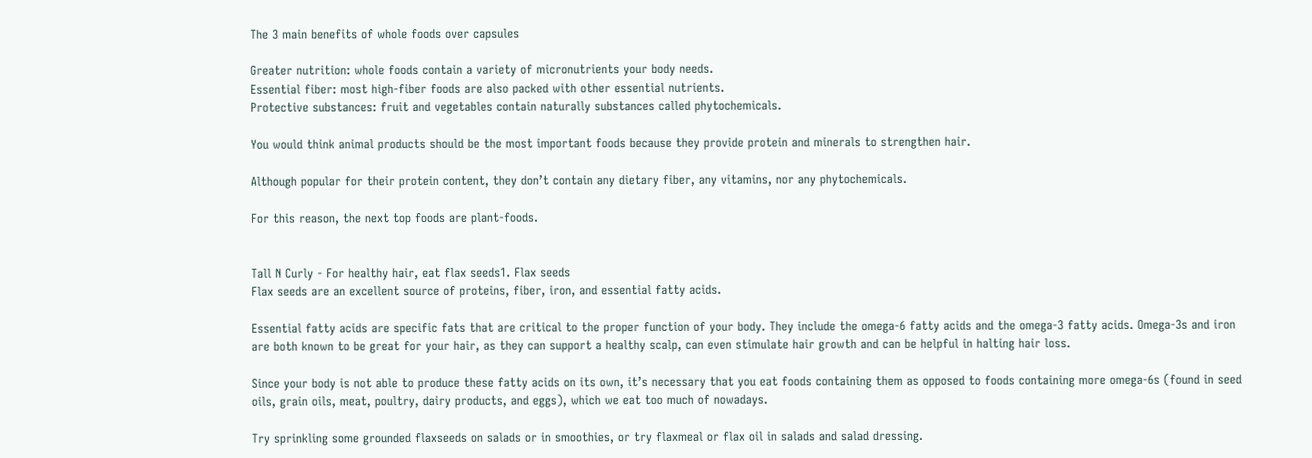The 3 main benefits of whole foods over capsules

Greater nutrition: whole foods contain a variety of micronutrients your body needs.
Essential fiber: most high-fiber foods are also packed with other essential nutrients.
Protective substances: fruit and vegetables contain naturally substances called phytochemicals.

You would think animal products should be the most important foods because they provide protein and minerals to strengthen hair.

Although popular for their protein content, they don’t contain any dietary fiber, any vitamins, nor any phytochemicals.

For this reason, the next top foods are plant-foods.


Tall N Curly - For healthy hair, eat flax seeds1. Flax seeds
Flax seeds are an excellent source of proteins, fiber, iron, and essential fatty acids.

Essential fatty acids are specific fats that are critical to the proper function of your body. They include the omega-6 fatty acids and the omega-3 fatty acids. Omega-3s and iron are both known to be great for your hair, as they can support a healthy scalp, can even stimulate hair growth and can be helpful in halting hair loss.

Since your body is not able to produce these fatty acids on its own, it’s necessary that you eat foods containing them as opposed to foods containing more omega-6s (found in seed oils, grain oils, meat, poultry, dairy products, and eggs), which we eat too much of nowadays.

Try sprinkling some grounded flaxseeds on salads or in smoothies, or try flaxmeal or flax oil in salads and salad dressing.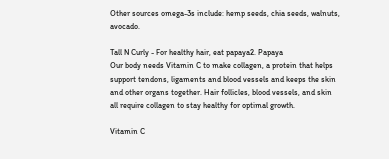Other sources omega-3s include: hemp seeds, chia seeds, walnuts, avocado.

Tall N Curly - For healthy hair, eat papaya2. Papaya
Our body needs Vitamin C to make collagen, a protein that helps support tendons, ligaments and blood vessels and keeps the skin and other organs together. Hair follicles, blood vessels, and skin all require collagen to stay healthy for optimal growth.

Vitamin C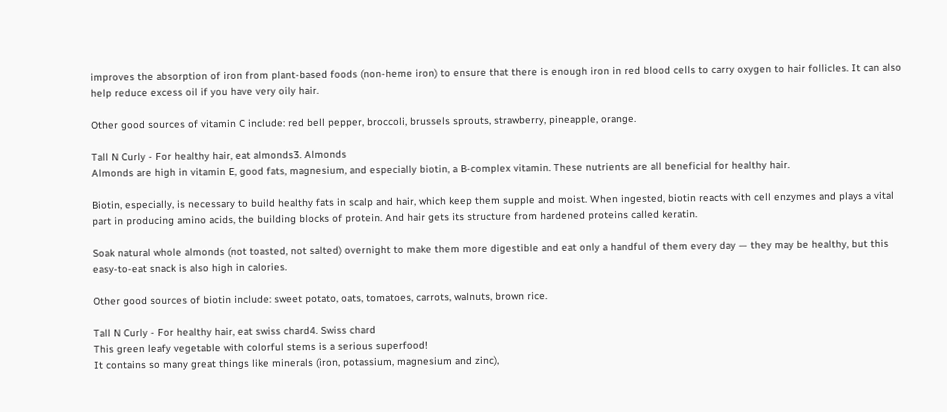improves the absorption of iron from plant-based foods (non-heme iron) to ensure that there is enough iron in red blood cells to carry oxygen to hair follicles. It can also help reduce excess oil if you have very oily hair.

Other good sources of vitamin C include: red bell pepper, broccoli, brussels sprouts, strawberry, pineapple, orange.

Tall N Curly - For healthy hair, eat almonds3. Almonds
Almonds are high in vitamin E, good fats, magnesium, and especially biotin, a B-complex vitamin. These nutrients are all beneficial for healthy hair.

Biotin, especially, is necessary to build healthy fats in scalp and hair, which keep them supple and moist. When ingested, biotin reacts with cell enzymes and plays a vital part in producing amino acids, the building blocks of protein. And hair gets its structure from hardened proteins called keratin.

Soak natural whole almonds (not toasted, not salted) overnight to make them more digestible and eat only a handful of them every day — they may be healthy, but this easy-to-eat snack is also high in calories.

Other good sources of biotin include: sweet potato, oats, tomatoes, carrots, walnuts, brown rice.

Tall N Curly - For healthy hair, eat swiss chard4. Swiss chard
This green leafy vegetable with colorful stems is a serious superfood!
It contains so many great things like minerals (iron, potassium, magnesium and zinc),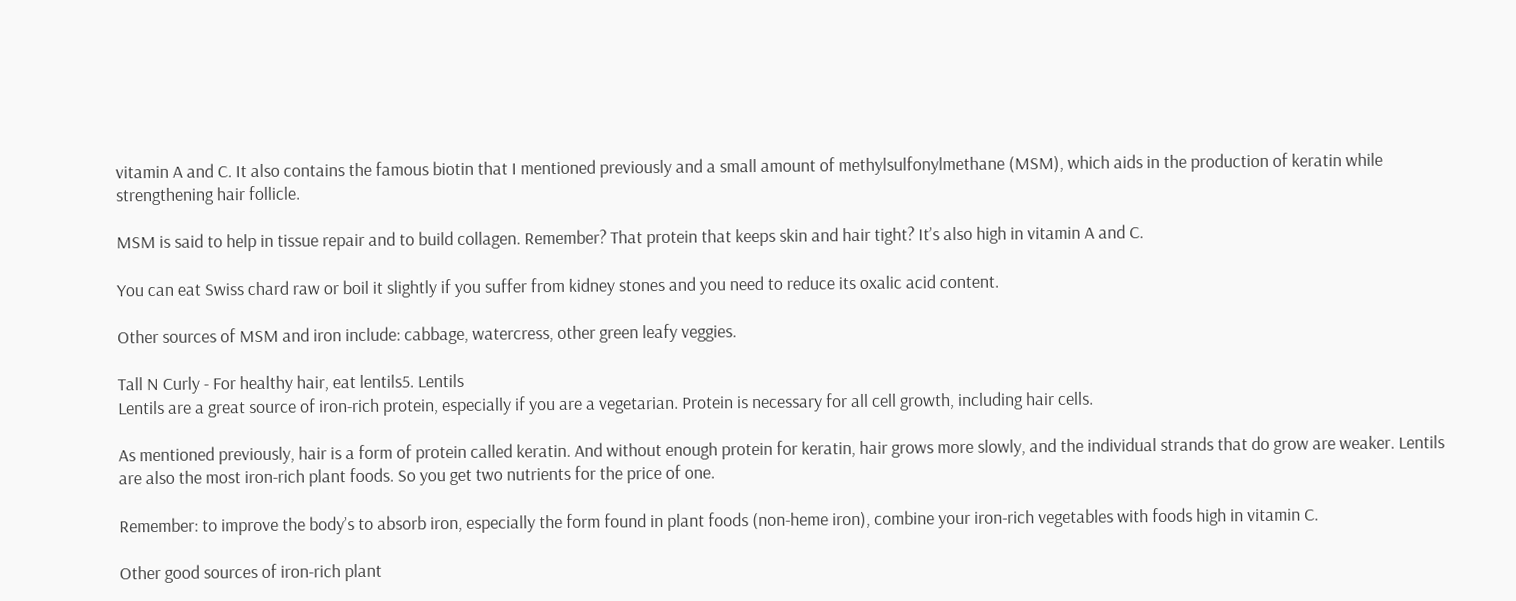vitamin A and C. It also contains the famous biotin that I mentioned previously and a small amount of methylsulfonylmethane (MSM), which aids in the production of keratin while strengthening hair follicle.

MSM is said to help in tissue repair and to build collagen. Remember? That protein that keeps skin and hair tight? It’s also high in vitamin A and C.

You can eat Swiss chard raw or boil it slightly if you suffer from kidney stones and you need to reduce its oxalic acid content.

Other sources of MSM and iron include: cabbage, watercress, other green leafy veggies.

Tall N Curly - For healthy hair, eat lentils5. Lentils
Lentils are a great source of iron-rich protein, especially if you are a vegetarian. Protein is necessary for all cell growth, including hair cells.

As mentioned previously, hair is a form of protein called keratin. And without enough protein for keratin, hair grows more slowly, and the individual strands that do grow are weaker. Lentils are also the most iron-rich plant foods. So you get two nutrients for the price of one.

Remember: to improve the body’s to absorb iron, especially the form found in plant foods (non-heme iron), combine your iron-rich vegetables with foods high in vitamin C.

Other good sources of iron-rich plant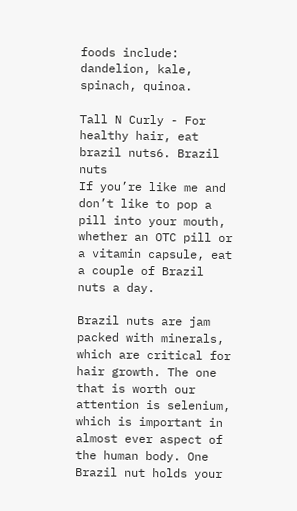foods include: dandelion, kale, spinach, quinoa.

Tall N Curly - For healthy hair, eat brazil nuts6. Brazil nuts
If you’re like me and don’t like to pop a pill into your mouth, whether an OTC pill or a vitamin capsule, eat a couple of Brazil nuts a day.

Brazil nuts are jam packed with minerals, which are critical for hair growth. The one that is worth our attention is selenium, which is important in almost ever aspect of the human body. One Brazil nut holds your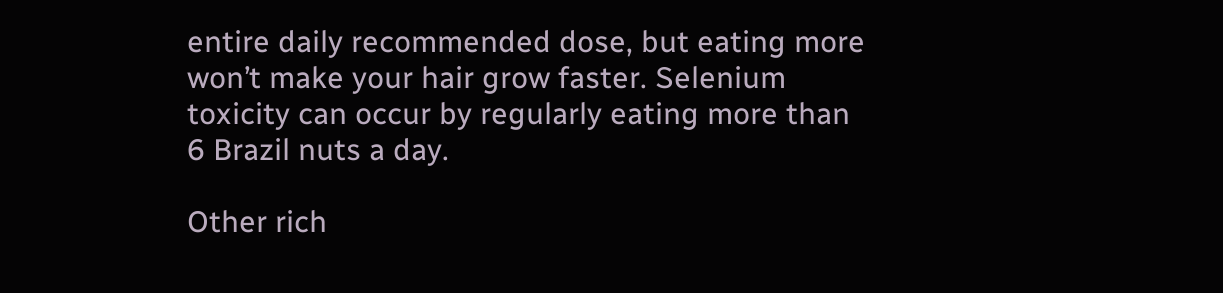entire daily recommended dose, but eating more won’t make your hair grow faster. Selenium toxicity can occur by regularly eating more than 6 Brazil nuts a day.

Other rich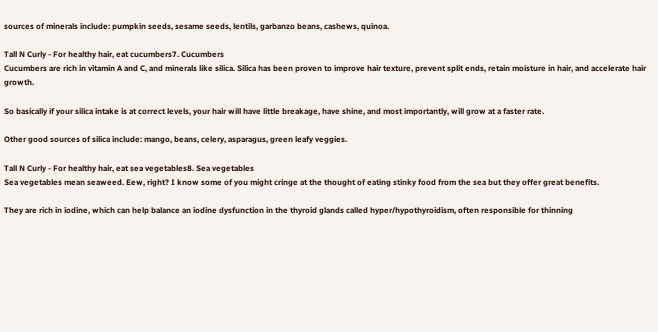sources of minerals include: pumpkin seeds, sesame seeds, lentils, garbanzo beans, cashews, quinoa.

Tall N Curly - For healthy hair, eat cucumbers7. Cucumbers
Cucumbers are rich in vitamin A and C, and minerals like silica. Silica has been proven to improve hair texture, prevent split ends, retain moisture in hair, and accelerate hair growth.

So basically if your silica intake is at correct levels, your hair will have little breakage, have shine, and most importantly, will grow at a faster rate.

Other good sources of silica include: mango, beans, celery, asparagus, green leafy veggies.

Tall N Curly - For healthy hair, eat sea vegetables8. Sea vegetables
Sea vegetables mean seaweed. Eew, right? I know some of you might cringe at the thought of eating stinky food from the sea but they offer great benefits.

They are rich in iodine, which can help balance an iodine dysfunction in the thyroid glands called hyper/hypothyroidism, often responsible for thinning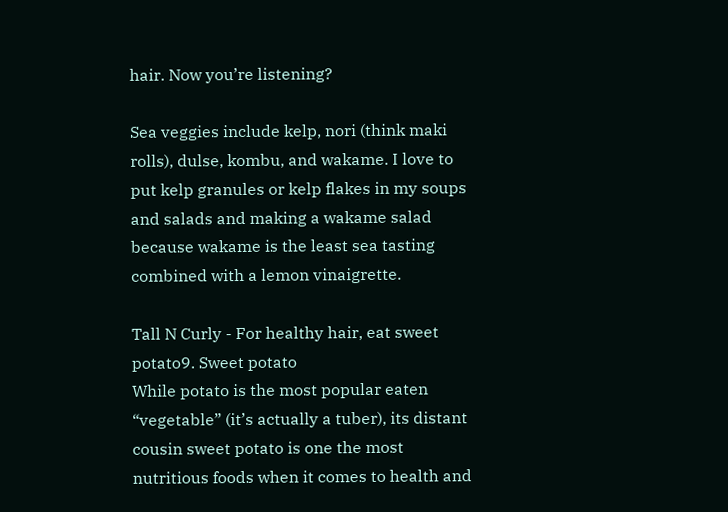hair. Now you’re listening?

Sea veggies include kelp, nori (think maki rolls), dulse, kombu, and wakame. I love to put kelp granules or kelp flakes in my soups and salads and making a wakame salad because wakame is the least sea tasting combined with a lemon vinaigrette.

Tall N Curly - For healthy hair, eat sweet potato9. Sweet potato
While potato is the most popular eaten “vegetable” (it’s actually a tuber), its distant cousin sweet potato is one the most nutritious foods when it comes to health and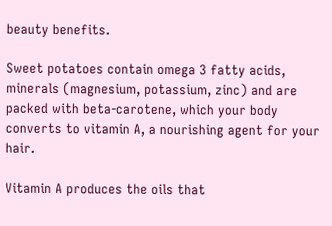beauty benefits.

Sweet potatoes contain omega 3 fatty acids, minerals (magnesium, potassium, zinc) and are packed with beta-carotene, which your body converts to vitamin A, a nourishing agent for your hair.

Vitamin A produces the oils that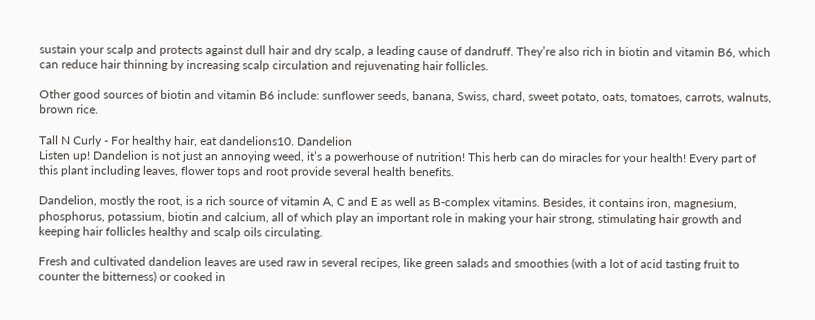sustain your scalp and protects against dull hair and dry scalp, a leading cause of dandruff. They’re also rich in biotin and vitamin B6, which can reduce hair thinning by increasing scalp circulation and rejuvenating hair follicles.

Other good sources of biotin and vitamin B6 include: sunflower seeds, banana, Swiss, chard, sweet potato, oats, tomatoes, carrots, walnuts, brown rice.

Tall N Curly - For healthy hair, eat dandelions10. Dandelion
Listen up! Dandelion is not just an annoying weed, it’s a powerhouse of nutrition! This herb can do miracles for your health! Every part of this plant including leaves, flower tops and root provide several health benefits.

Dandelion, mostly the root, is a rich source of vitamin A, C and E as well as B-complex vitamins. Besides, it contains iron, magnesium, phosphorus, potassium, biotin and calcium, all of which play an important role in making your hair strong, stimulating hair growth and keeping hair follicles healthy and scalp oils circulating.

Fresh and cultivated dandelion leaves are used raw in several recipes, like green salads and smoothies (with a lot of acid tasting fruit to counter the bitterness) or cooked in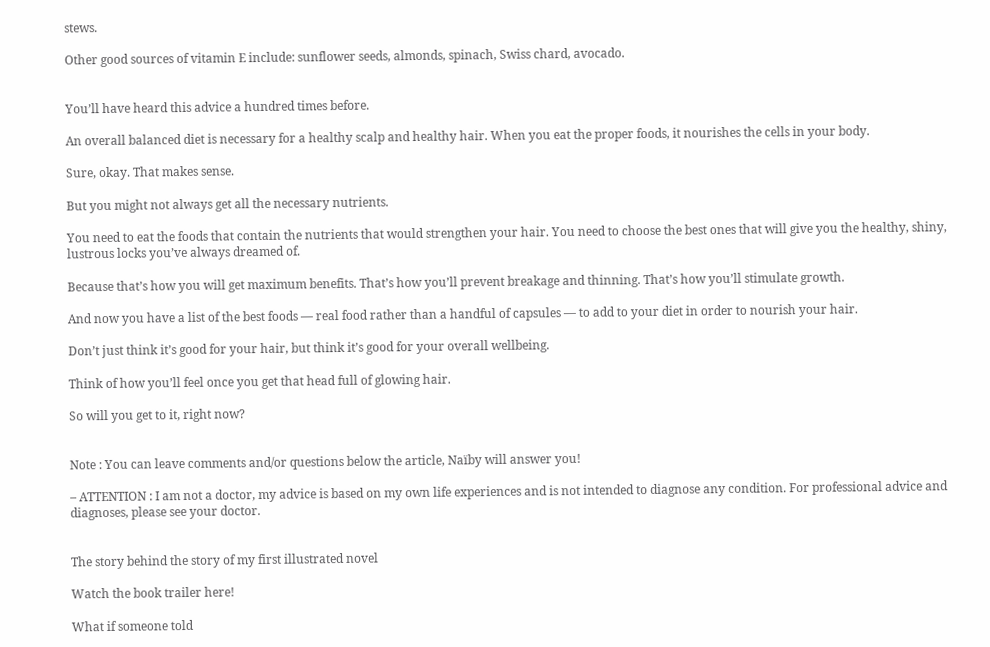stews.

Other good sources of vitamin E include: sunflower seeds, almonds, spinach, Swiss chard, avocado.


You’ll have heard this advice a hundred times before.

An overall balanced diet is necessary for a healthy scalp and healthy hair. When you eat the proper foods, it nourishes the cells in your body.

Sure, okay. That makes sense.

But you might not always get all the necessary nutrients.

You need to eat the foods that contain the nutrients that would strengthen your hair. You need to choose the best ones that will give you the healthy, shiny, lustrous locks you’ve always dreamed of.

Because that’s how you will get maximum benefits. That’s how you’ll prevent breakage and thinning. That’s how you’ll stimulate growth.

And now you have a list of the best foods — real food rather than a handful of capsules — to add to your diet in order to nourish your hair.

Don’t just think it’s good for your hair, but think it’s good for your overall wellbeing.

Think of how you’ll feel once you get that head full of glowing hair.

So will you get to it, right now?


Note : You can leave comments and/or questions below the article, Naïby will answer you!

– ATTENTION : I am not a doctor, my advice is based on my own life experiences and is not intended to diagnose any condition. For professional advice and diagnoses, please see your doctor.


The story behind the story of my first illustrated novel

Watch the book trailer here!

What if someone told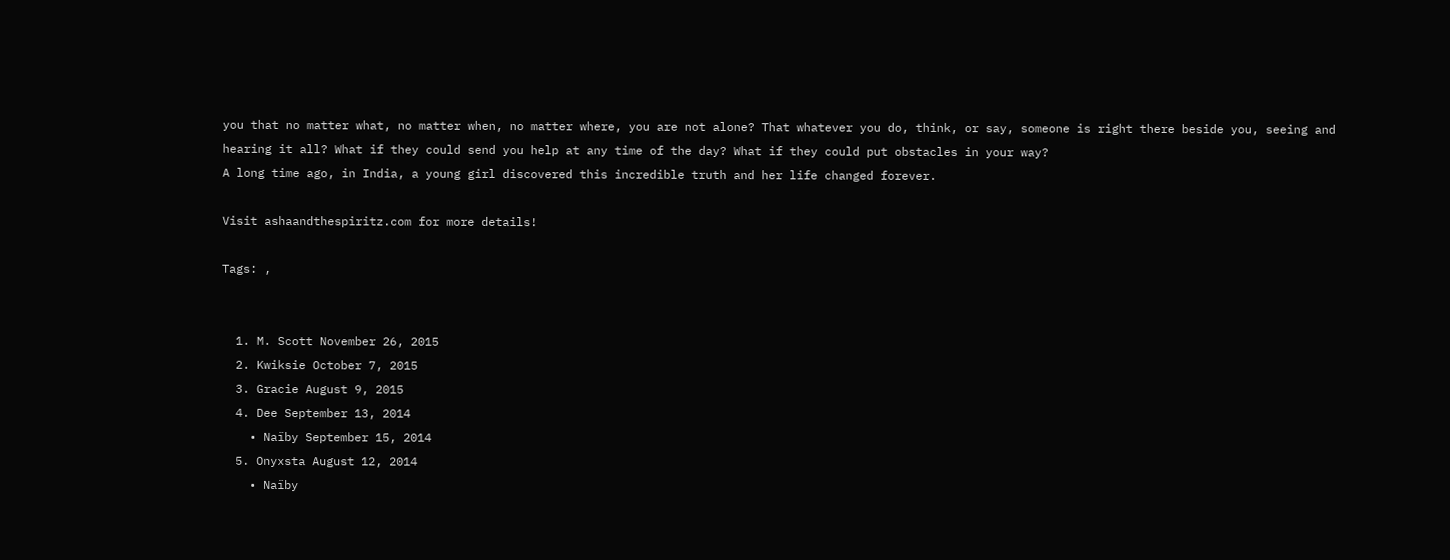you that no matter what, no matter when, no matter where, you are not alone? That whatever you do, think, or say, someone is right there beside you, seeing and hearing it all? What if they could send you help at any time of the day? What if they could put obstacles in your way?
A long time ago, in India, a young girl discovered this incredible truth and her life changed forever.

Visit ashaandthespiritz.com for more details!

Tags: ,


  1. M. Scott November 26, 2015
  2. Kwiksie October 7, 2015
  3. Gracie August 9, 2015
  4. Dee September 13, 2014
    • Naïby September 15, 2014
  5. Onyxsta August 12, 2014
    • Naïby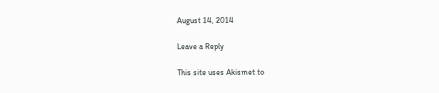August 14, 2014

Leave a Reply

This site uses Akismet to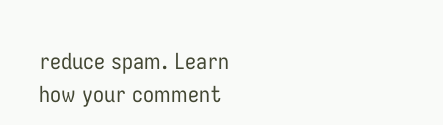reduce spam. Learn how your comment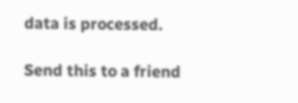data is processed.

Send this to a friend